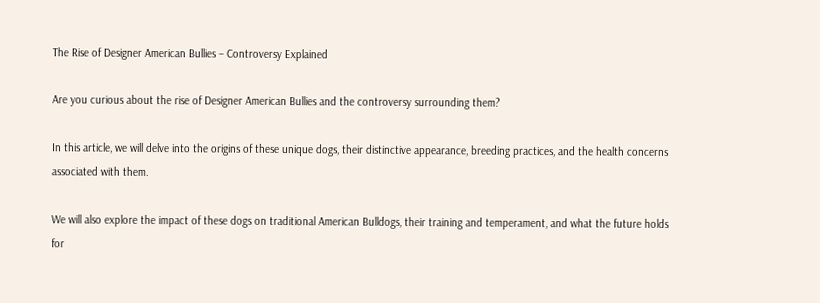The Rise of Designer American Bullies – Controversy Explained

Are you curious about the rise of Designer American Bullies and the controversy surrounding them?

In this article, we will delve into the origins of these unique dogs, their distinctive appearance, breeding practices, and the health concerns associated with them.

We will also explore the impact of these dogs on traditional American Bulldogs, their training and temperament, and what the future holds for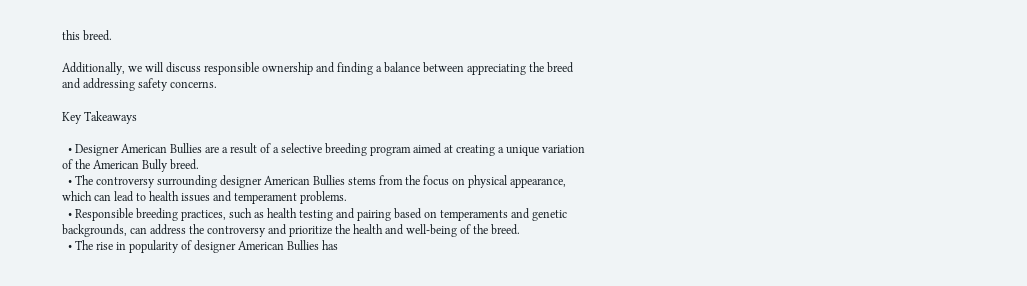this breed.

Additionally, we will discuss responsible ownership and finding a balance between appreciating the breed and addressing safety concerns.

Key Takeaways

  • Designer American Bullies are a result of a selective breeding program aimed at creating a unique variation of the American Bully breed.
  • The controversy surrounding designer American Bullies stems from the focus on physical appearance, which can lead to health issues and temperament problems.
  • Responsible breeding practices, such as health testing and pairing based on temperaments and genetic backgrounds, can address the controversy and prioritize the health and well-being of the breed.
  • The rise in popularity of designer American Bullies has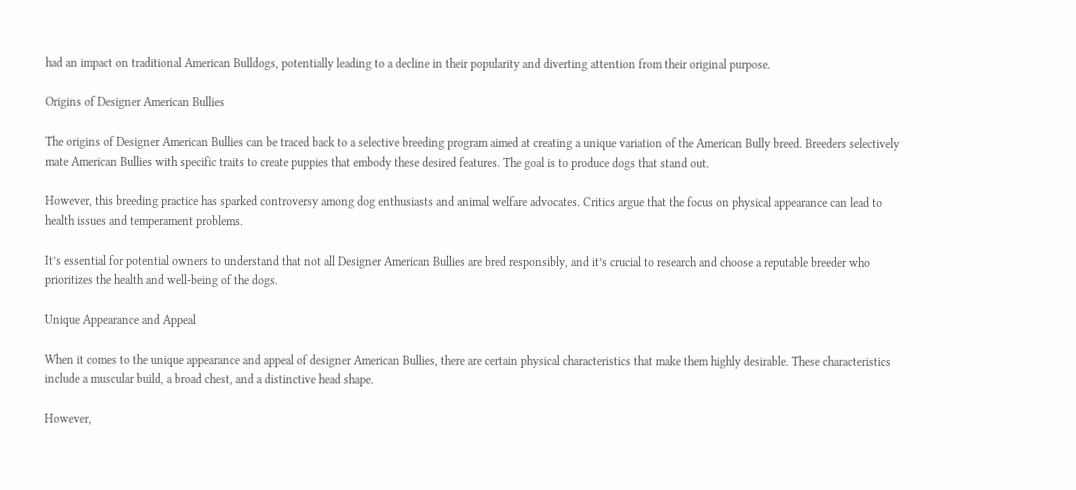had an impact on traditional American Bulldogs, potentially leading to a decline in their popularity and diverting attention from their original purpose.

Origins of Designer American Bullies

The origins of Designer American Bullies can be traced back to a selective breeding program aimed at creating a unique variation of the American Bully breed. Breeders selectively mate American Bullies with specific traits to create puppies that embody these desired features. The goal is to produce dogs that stand out.

However, this breeding practice has sparked controversy among dog enthusiasts and animal welfare advocates. Critics argue that the focus on physical appearance can lead to health issues and temperament problems.

It’s essential for potential owners to understand that not all Designer American Bullies are bred responsibly, and it’s crucial to research and choose a reputable breeder who prioritizes the health and well-being of the dogs.

Unique Appearance and Appeal

When it comes to the unique appearance and appeal of designer American Bullies, there are certain physical characteristics that make them highly desirable. These characteristics include a muscular build, a broad chest, and a distinctive head shape.

However,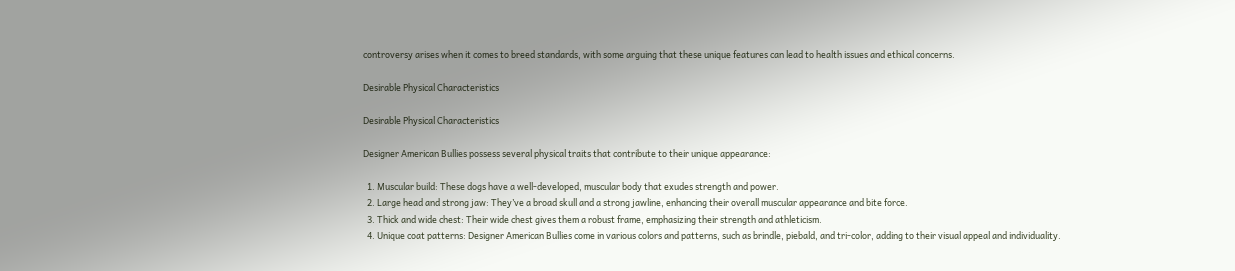controversy arises when it comes to breed standards, with some arguing that these unique features can lead to health issues and ethical concerns.

Desirable Physical Characteristics

Desirable Physical Characteristics

Designer American Bullies possess several physical traits that contribute to their unique appearance:

  1. Muscular build: These dogs have a well-developed, muscular body that exudes strength and power.
  2. Large head and strong jaw: They’ve a broad skull and a strong jawline, enhancing their overall muscular appearance and bite force.
  3. Thick and wide chest: Their wide chest gives them a robust frame, emphasizing their strength and athleticism.
  4. Unique coat patterns: Designer American Bullies come in various colors and patterns, such as brindle, piebald, and tri-color, adding to their visual appeal and individuality.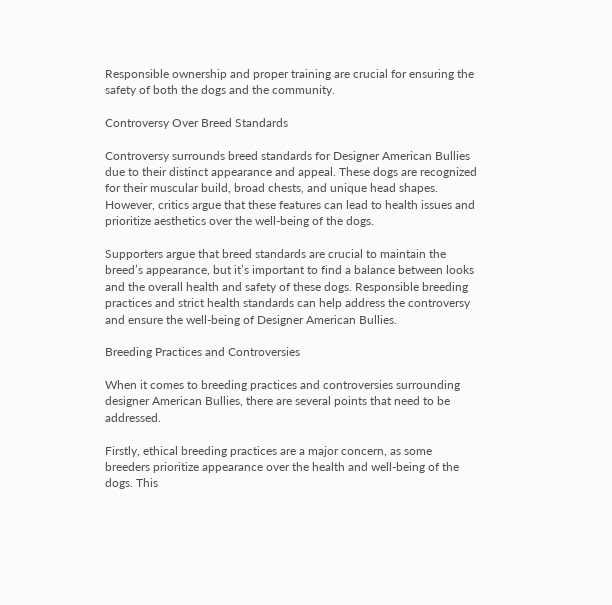Responsible ownership and proper training are crucial for ensuring the safety of both the dogs and the community.

Controversy Over Breed Standards

Controversy surrounds breed standards for Designer American Bullies due to their distinct appearance and appeal. These dogs are recognized for their muscular build, broad chests, and unique head shapes. However, critics argue that these features can lead to health issues and prioritize aesthetics over the well-being of the dogs.

Supporters argue that breed standards are crucial to maintain the breed’s appearance, but it’s important to find a balance between looks and the overall health and safety of these dogs. Responsible breeding practices and strict health standards can help address the controversy and ensure the well-being of Designer American Bullies.

Breeding Practices and Controversies

When it comes to breeding practices and controversies surrounding designer American Bullies, there are several points that need to be addressed.

Firstly, ethical breeding practices are a major concern, as some breeders prioritize appearance over the health and well-being of the dogs. This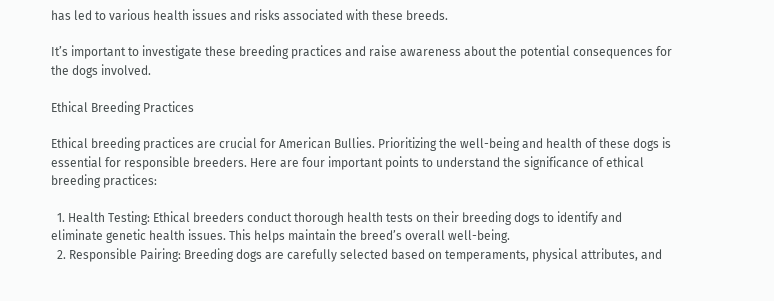has led to various health issues and risks associated with these breeds.

It’s important to investigate these breeding practices and raise awareness about the potential consequences for the dogs involved.

Ethical Breeding Practices

Ethical breeding practices are crucial for American Bullies. Prioritizing the well-being and health of these dogs is essential for responsible breeders. Here are four important points to understand the significance of ethical breeding practices:

  1. Health Testing: Ethical breeders conduct thorough health tests on their breeding dogs to identify and eliminate genetic health issues. This helps maintain the breed’s overall well-being.
  2. Responsible Pairing: Breeding dogs are carefully selected based on temperaments, physical attributes, and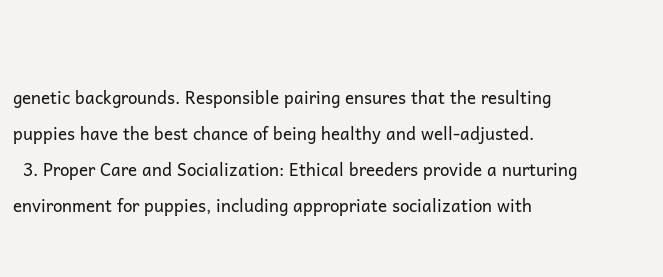genetic backgrounds. Responsible pairing ensures that the resulting puppies have the best chance of being healthy and well-adjusted.
  3. Proper Care and Socialization: Ethical breeders provide a nurturing environment for puppies, including appropriate socialization with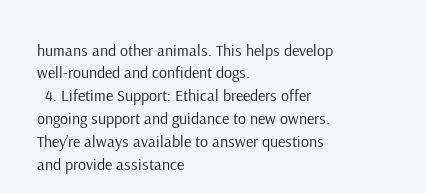humans and other animals. This helps develop well-rounded and confident dogs.
  4. Lifetime Support: Ethical breeders offer ongoing support and guidance to new owners. They’re always available to answer questions and provide assistance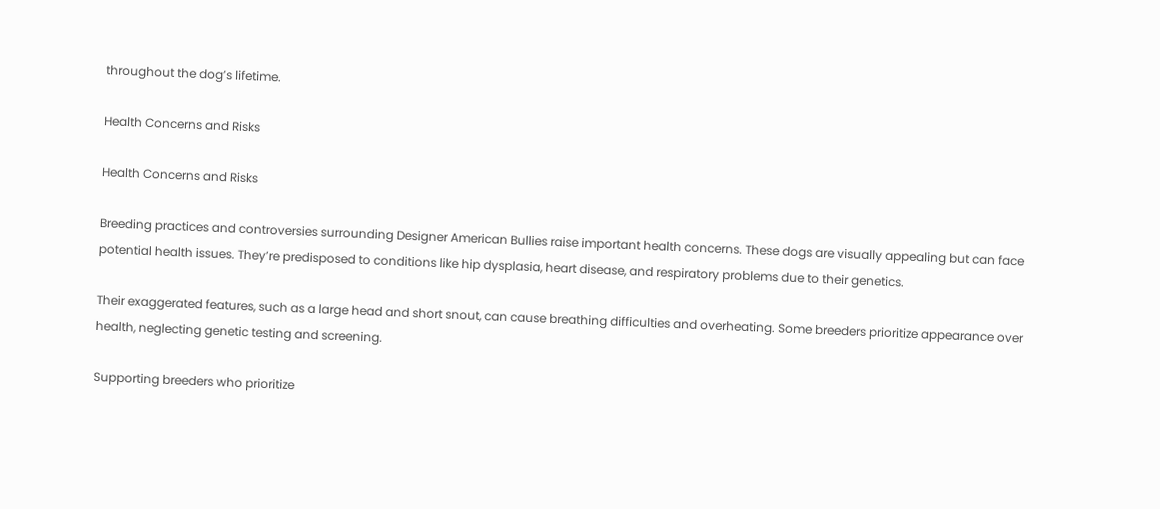throughout the dog’s lifetime.

Health Concerns and Risks

Health Concerns and Risks

Breeding practices and controversies surrounding Designer American Bullies raise important health concerns. These dogs are visually appealing but can face potential health issues. They’re predisposed to conditions like hip dysplasia, heart disease, and respiratory problems due to their genetics.

Their exaggerated features, such as a large head and short snout, can cause breathing difficulties and overheating. Some breeders prioritize appearance over health, neglecting genetic testing and screening.

Supporting breeders who prioritize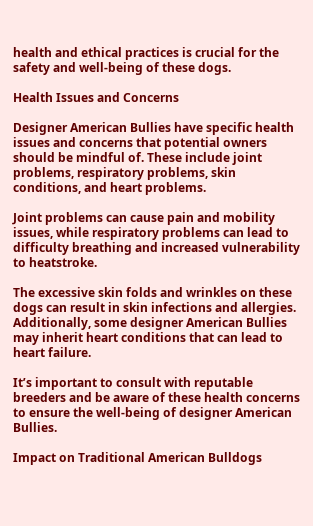health and ethical practices is crucial for the safety and well-being of these dogs.

Health Issues and Concerns

Designer American Bullies have specific health issues and concerns that potential owners should be mindful of. These include joint problems, respiratory problems, skin conditions, and heart problems.

Joint problems can cause pain and mobility issues, while respiratory problems can lead to difficulty breathing and increased vulnerability to heatstroke.

The excessive skin folds and wrinkles on these dogs can result in skin infections and allergies. Additionally, some designer American Bullies may inherit heart conditions that can lead to heart failure.

It’s important to consult with reputable breeders and be aware of these health concerns to ensure the well-being of designer American Bullies.

Impact on Traditional American Bulldogs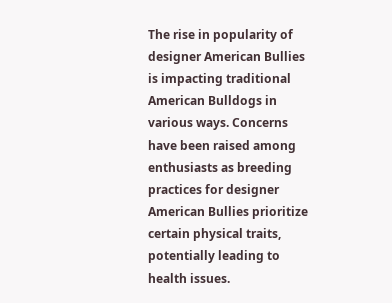The rise in popularity of designer American Bullies is impacting traditional American Bulldogs in various ways. Concerns have been raised among enthusiasts as breeding practices for designer American Bullies prioritize certain physical traits, potentially leading to health issues.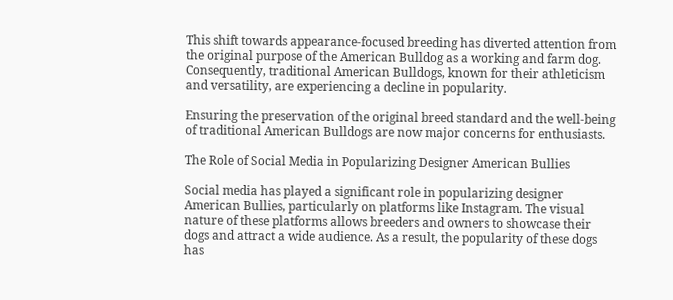This shift towards appearance-focused breeding has diverted attention from the original purpose of the American Bulldog as a working and farm dog. Consequently, traditional American Bulldogs, known for their athleticism and versatility, are experiencing a decline in popularity.

Ensuring the preservation of the original breed standard and the well-being of traditional American Bulldogs are now major concerns for enthusiasts.

The Role of Social Media in Popularizing Designer American Bullies

Social media has played a significant role in popularizing designer American Bullies, particularly on platforms like Instagram. The visual nature of these platforms allows breeders and owners to showcase their dogs and attract a wide audience. As a result, the popularity of these dogs has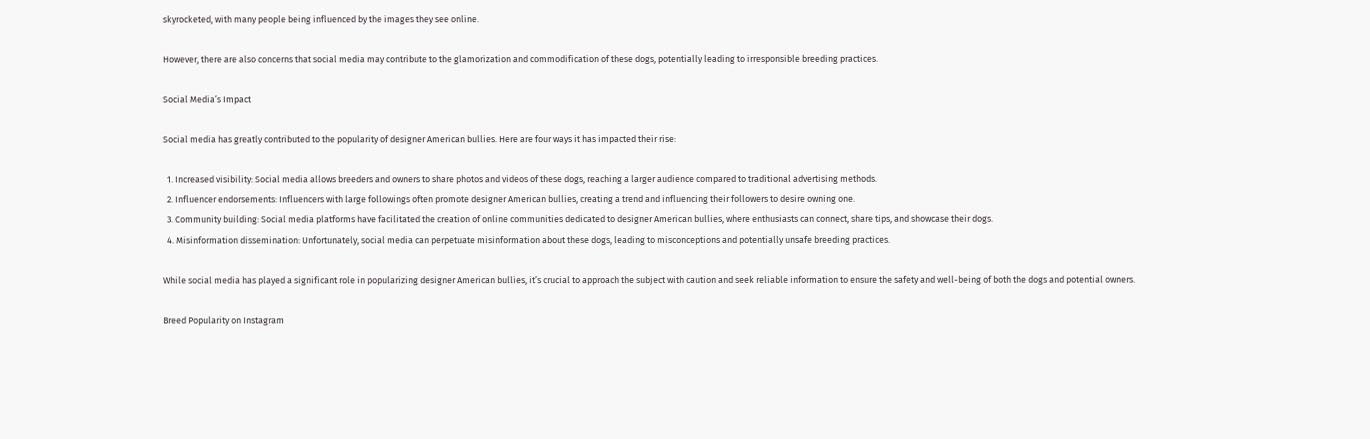skyrocketed, with many people being influenced by the images they see online.

However, there are also concerns that social media may contribute to the glamorization and commodification of these dogs, potentially leading to irresponsible breeding practices.

Social Media’s Impact

Social media has greatly contributed to the popularity of designer American bullies. Here are four ways it has impacted their rise:

  1. Increased visibility: Social media allows breeders and owners to share photos and videos of these dogs, reaching a larger audience compared to traditional advertising methods.
  2. Influencer endorsements: Influencers with large followings often promote designer American bullies, creating a trend and influencing their followers to desire owning one.
  3. Community building: Social media platforms have facilitated the creation of online communities dedicated to designer American bullies, where enthusiasts can connect, share tips, and showcase their dogs.
  4. Misinformation dissemination: Unfortunately, social media can perpetuate misinformation about these dogs, leading to misconceptions and potentially unsafe breeding practices.

While social media has played a significant role in popularizing designer American bullies, it’s crucial to approach the subject with caution and seek reliable information to ensure the safety and well-being of both the dogs and potential owners.

Breed Popularity on Instagram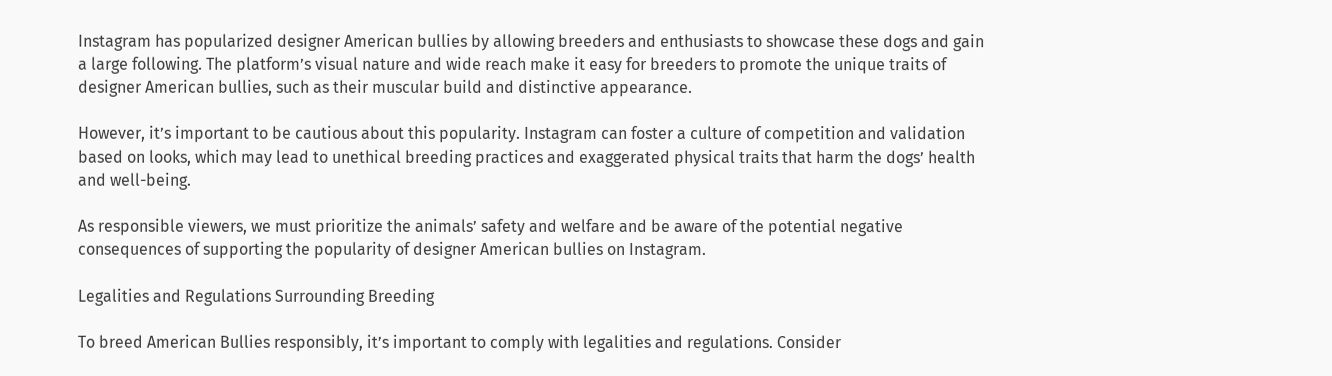Instagram has popularized designer American bullies by allowing breeders and enthusiasts to showcase these dogs and gain a large following. The platform’s visual nature and wide reach make it easy for breeders to promote the unique traits of designer American bullies, such as their muscular build and distinctive appearance.

However, it’s important to be cautious about this popularity. Instagram can foster a culture of competition and validation based on looks, which may lead to unethical breeding practices and exaggerated physical traits that harm the dogs’ health and well-being.

As responsible viewers, we must prioritize the animals’ safety and welfare and be aware of the potential negative consequences of supporting the popularity of designer American bullies on Instagram.

Legalities and Regulations Surrounding Breeding

To breed American Bullies responsibly, it’s important to comply with legalities and regulations. Consider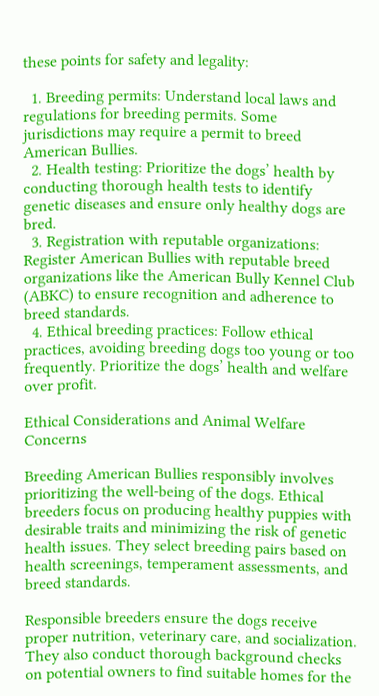these points for safety and legality:

  1. Breeding permits: Understand local laws and regulations for breeding permits. Some jurisdictions may require a permit to breed American Bullies.
  2. Health testing: Prioritize the dogs’ health by conducting thorough health tests to identify genetic diseases and ensure only healthy dogs are bred.
  3. Registration with reputable organizations: Register American Bullies with reputable breed organizations like the American Bully Kennel Club (ABKC) to ensure recognition and adherence to breed standards.
  4. Ethical breeding practices: Follow ethical practices, avoiding breeding dogs too young or too frequently. Prioritize the dogs’ health and welfare over profit.

Ethical Considerations and Animal Welfare Concerns

Breeding American Bullies responsibly involves prioritizing the well-being of the dogs. Ethical breeders focus on producing healthy puppies with desirable traits and minimizing the risk of genetic health issues. They select breeding pairs based on health screenings, temperament assessments, and breed standards.

Responsible breeders ensure the dogs receive proper nutrition, veterinary care, and socialization. They also conduct thorough background checks on potential owners to find suitable homes for the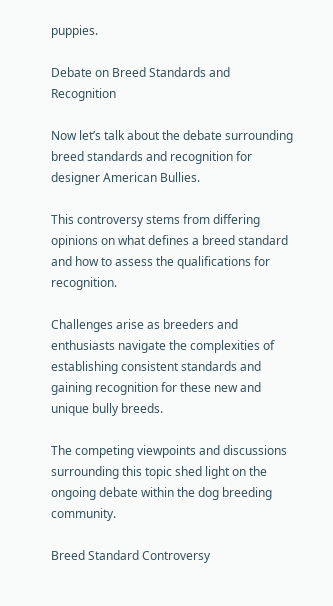puppies.

Debate on Breed Standards and Recognition

Now let’s talk about the debate surrounding breed standards and recognition for designer American Bullies.

This controversy stems from differing opinions on what defines a breed standard and how to assess the qualifications for recognition.

Challenges arise as breeders and enthusiasts navigate the complexities of establishing consistent standards and gaining recognition for these new and unique bully breeds.

The competing viewpoints and discussions surrounding this topic shed light on the ongoing debate within the dog breeding community.

Breed Standard Controversy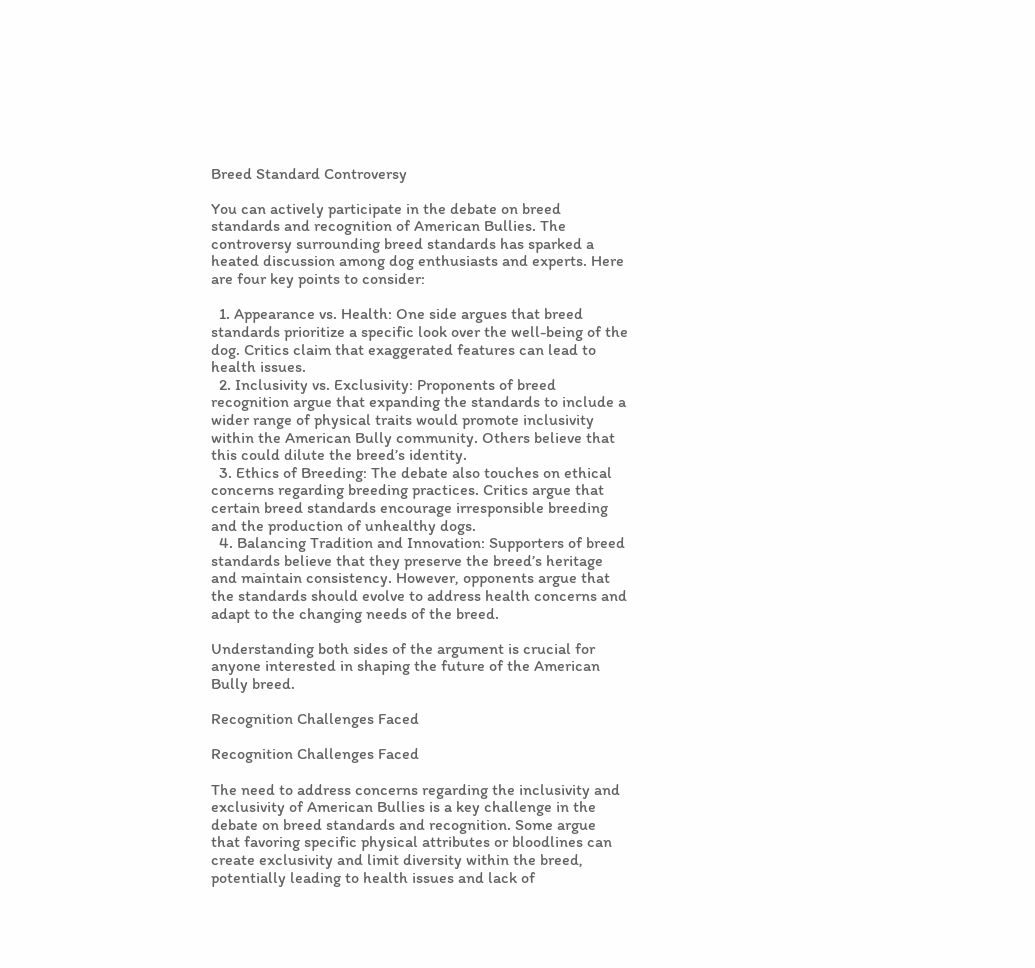Breed Standard Controversy

You can actively participate in the debate on breed standards and recognition of American Bullies. The controversy surrounding breed standards has sparked a heated discussion among dog enthusiasts and experts. Here are four key points to consider:

  1. Appearance vs. Health: One side argues that breed standards prioritize a specific look over the well-being of the dog. Critics claim that exaggerated features can lead to health issues.
  2. Inclusivity vs. Exclusivity: Proponents of breed recognition argue that expanding the standards to include a wider range of physical traits would promote inclusivity within the American Bully community. Others believe that this could dilute the breed’s identity.
  3. Ethics of Breeding: The debate also touches on ethical concerns regarding breeding practices. Critics argue that certain breed standards encourage irresponsible breeding and the production of unhealthy dogs.
  4. Balancing Tradition and Innovation: Supporters of breed standards believe that they preserve the breed’s heritage and maintain consistency. However, opponents argue that the standards should evolve to address health concerns and adapt to the changing needs of the breed.

Understanding both sides of the argument is crucial for anyone interested in shaping the future of the American Bully breed.

Recognition Challenges Faced

Recognition Challenges Faced

The need to address concerns regarding the inclusivity and exclusivity of American Bullies is a key challenge in the debate on breed standards and recognition. Some argue that favoring specific physical attributes or bloodlines can create exclusivity and limit diversity within the breed, potentially leading to health issues and lack of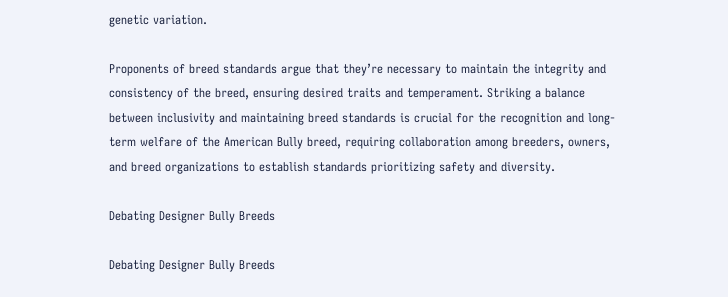genetic variation.

Proponents of breed standards argue that they’re necessary to maintain the integrity and consistency of the breed, ensuring desired traits and temperament. Striking a balance between inclusivity and maintaining breed standards is crucial for the recognition and long-term welfare of the American Bully breed, requiring collaboration among breeders, owners, and breed organizations to establish standards prioritizing safety and diversity.

Debating Designer Bully Breeds

Debating Designer Bully Breeds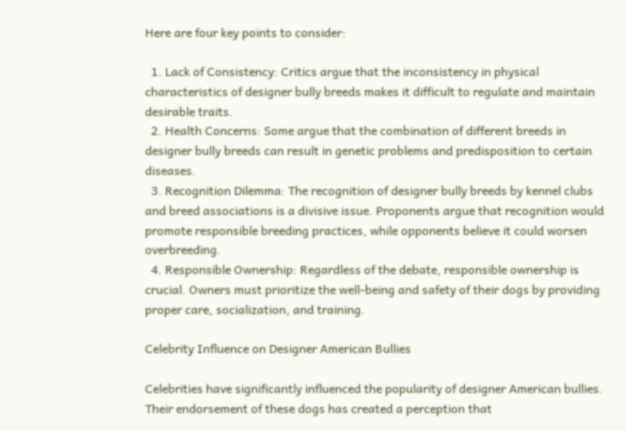Here are four key points to consider:

  1. Lack of Consistency: Critics argue that the inconsistency in physical characteristics of designer bully breeds makes it difficult to regulate and maintain desirable traits.
  2. Health Concerns: Some argue that the combination of different breeds in designer bully breeds can result in genetic problems and predisposition to certain diseases.
  3. Recognition Dilemma: The recognition of designer bully breeds by kennel clubs and breed associations is a divisive issue. Proponents argue that recognition would promote responsible breeding practices, while opponents believe it could worsen overbreeding.
  4. Responsible Ownership: Regardless of the debate, responsible ownership is crucial. Owners must prioritize the well-being and safety of their dogs by providing proper care, socialization, and training.

Celebrity Influence on Designer American Bullies

Celebrities have significantly influenced the popularity of designer American bullies. Their endorsement of these dogs has created a perception that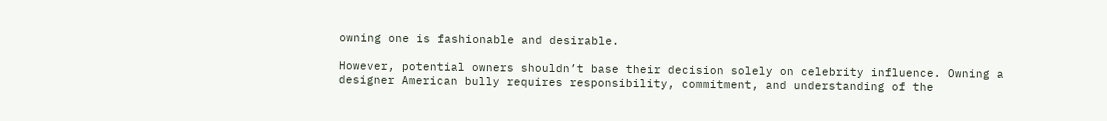owning one is fashionable and desirable.

However, potential owners shouldn’t base their decision solely on celebrity influence. Owning a designer American bully requires responsibility, commitment, and understanding of the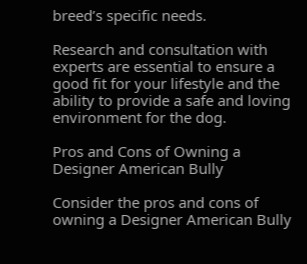breed’s specific needs.

Research and consultation with experts are essential to ensure a good fit for your lifestyle and the ability to provide a safe and loving environment for the dog.

Pros and Cons of Owning a Designer American Bully

Consider the pros and cons of owning a Designer American Bully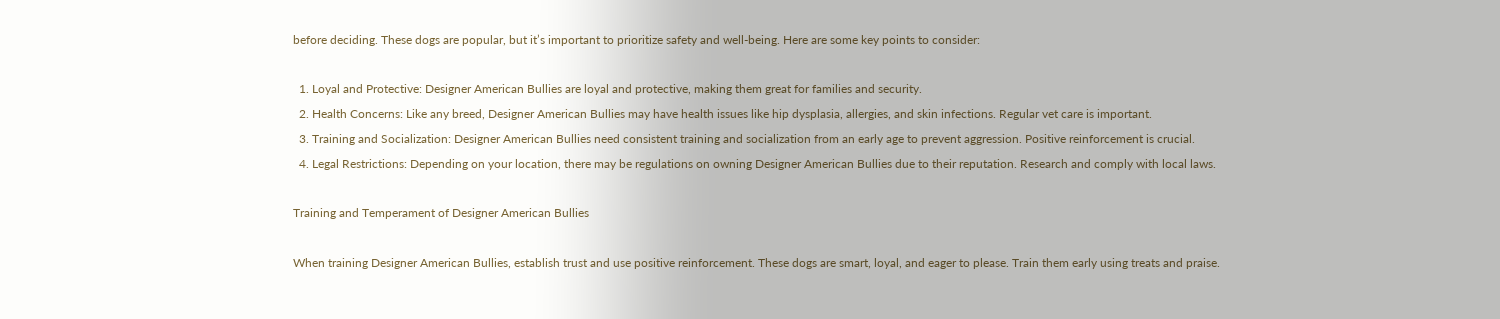before deciding. These dogs are popular, but it’s important to prioritize safety and well-being. Here are some key points to consider:

  1. Loyal and Protective: Designer American Bullies are loyal and protective, making them great for families and security.
  2. Health Concerns: Like any breed, Designer American Bullies may have health issues like hip dysplasia, allergies, and skin infections. Regular vet care is important.
  3. Training and Socialization: Designer American Bullies need consistent training and socialization from an early age to prevent aggression. Positive reinforcement is crucial.
  4. Legal Restrictions: Depending on your location, there may be regulations on owning Designer American Bullies due to their reputation. Research and comply with local laws.

Training and Temperament of Designer American Bullies

When training Designer American Bullies, establish trust and use positive reinforcement. These dogs are smart, loyal, and eager to please. Train them early using treats and praise.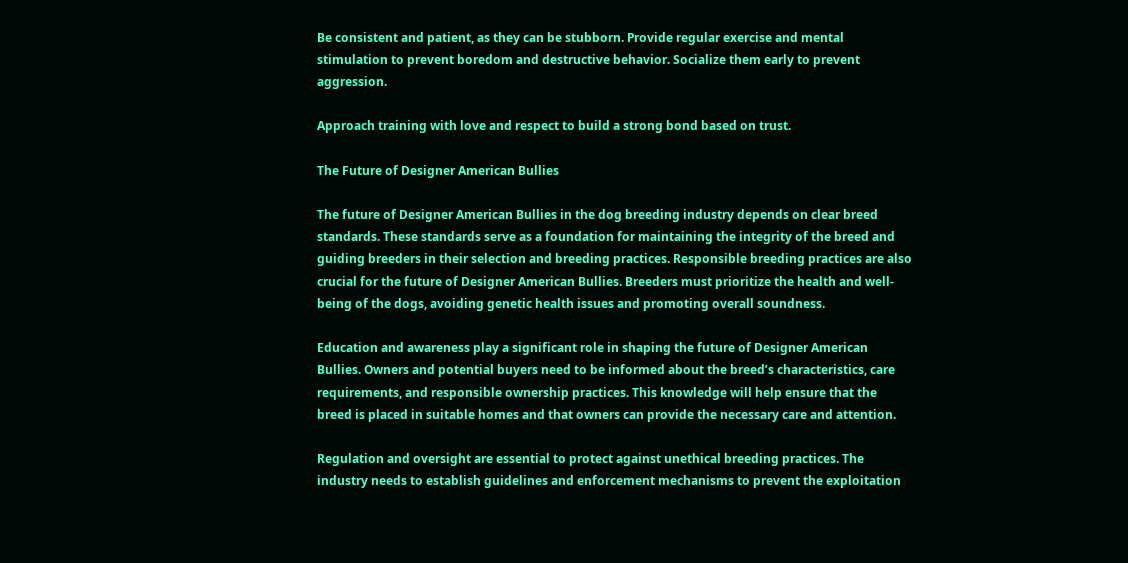Be consistent and patient, as they can be stubborn. Provide regular exercise and mental stimulation to prevent boredom and destructive behavior. Socialize them early to prevent aggression.

Approach training with love and respect to build a strong bond based on trust.

The Future of Designer American Bullies

The future of Designer American Bullies in the dog breeding industry depends on clear breed standards. These standards serve as a foundation for maintaining the integrity of the breed and guiding breeders in their selection and breeding practices. Responsible breeding practices are also crucial for the future of Designer American Bullies. Breeders must prioritize the health and well-being of the dogs, avoiding genetic health issues and promoting overall soundness.

Education and awareness play a significant role in shaping the future of Designer American Bullies. Owners and potential buyers need to be informed about the breed’s characteristics, care requirements, and responsible ownership practices. This knowledge will help ensure that the breed is placed in suitable homes and that owners can provide the necessary care and attention.

Regulation and oversight are essential to protect against unethical breeding practices. The industry needs to establish guidelines and enforcement mechanisms to prevent the exploitation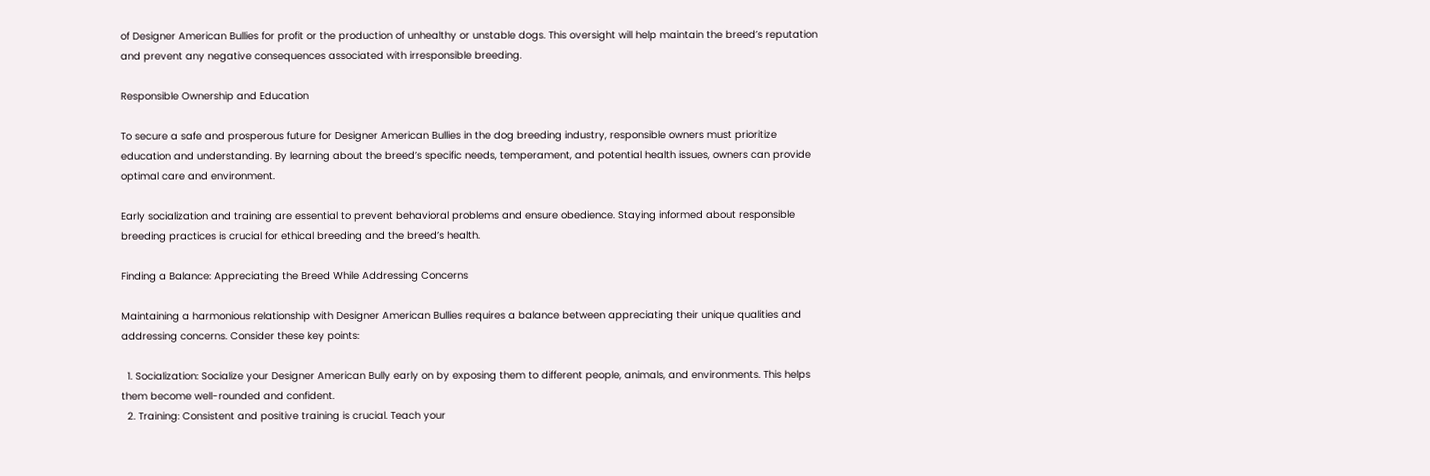of Designer American Bullies for profit or the production of unhealthy or unstable dogs. This oversight will help maintain the breed’s reputation and prevent any negative consequences associated with irresponsible breeding.

Responsible Ownership and Education

To secure a safe and prosperous future for Designer American Bullies in the dog breeding industry, responsible owners must prioritize education and understanding. By learning about the breed’s specific needs, temperament, and potential health issues, owners can provide optimal care and environment.

Early socialization and training are essential to prevent behavioral problems and ensure obedience. Staying informed about responsible breeding practices is crucial for ethical breeding and the breed’s health.

Finding a Balance: Appreciating the Breed While Addressing Concerns

Maintaining a harmonious relationship with Designer American Bullies requires a balance between appreciating their unique qualities and addressing concerns. Consider these key points:

  1. Socialization: Socialize your Designer American Bully early on by exposing them to different people, animals, and environments. This helps them become well-rounded and confident.
  2. Training: Consistent and positive training is crucial. Teach your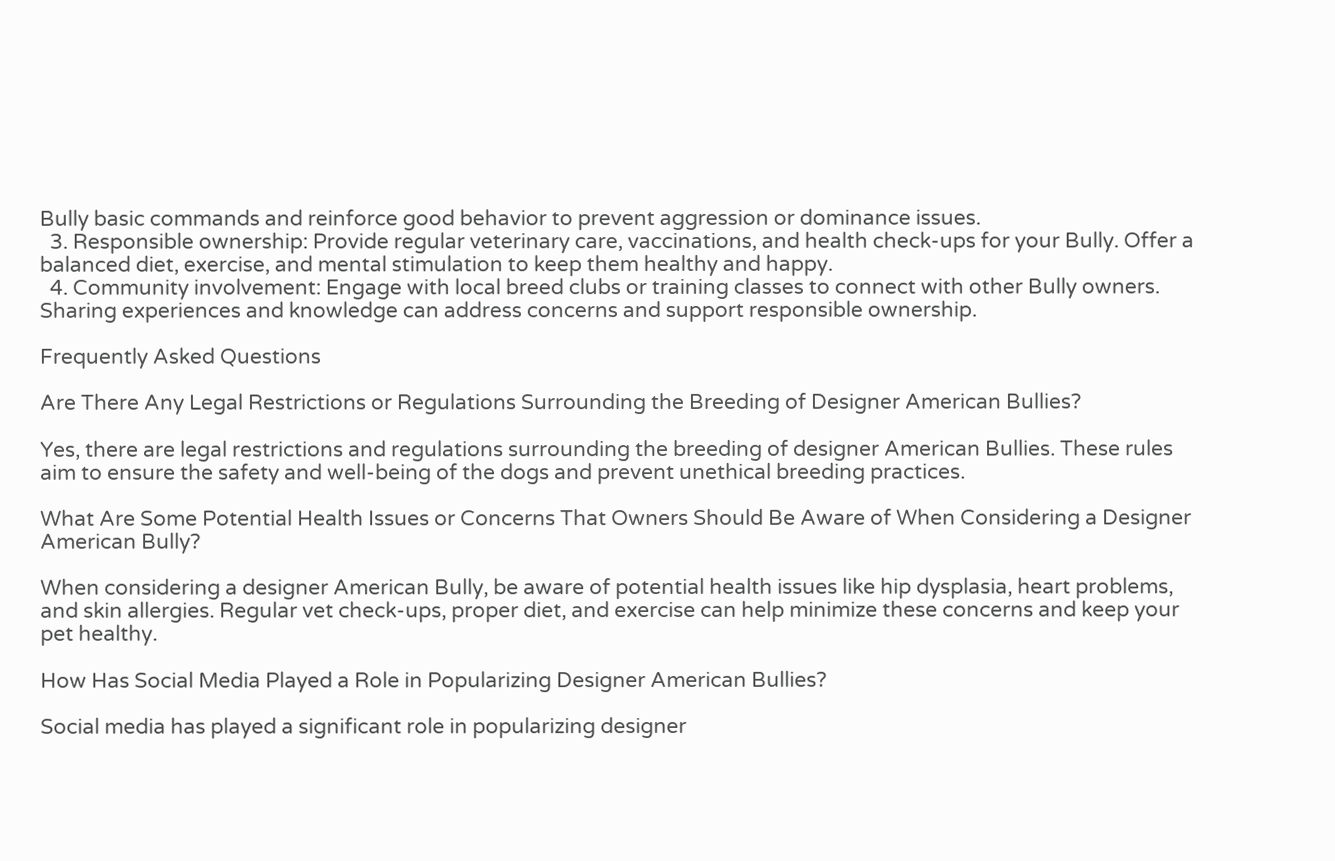Bully basic commands and reinforce good behavior to prevent aggression or dominance issues.
  3. Responsible ownership: Provide regular veterinary care, vaccinations, and health check-ups for your Bully. Offer a balanced diet, exercise, and mental stimulation to keep them healthy and happy.
  4. Community involvement: Engage with local breed clubs or training classes to connect with other Bully owners. Sharing experiences and knowledge can address concerns and support responsible ownership.

Frequently Asked Questions

Are There Any Legal Restrictions or Regulations Surrounding the Breeding of Designer American Bullies?

Yes, there are legal restrictions and regulations surrounding the breeding of designer American Bullies. These rules aim to ensure the safety and well-being of the dogs and prevent unethical breeding practices.

What Are Some Potential Health Issues or Concerns That Owners Should Be Aware of When Considering a Designer American Bully?

When considering a designer American Bully, be aware of potential health issues like hip dysplasia, heart problems, and skin allergies. Regular vet check-ups, proper diet, and exercise can help minimize these concerns and keep your pet healthy.

How Has Social Media Played a Role in Popularizing Designer American Bullies?

Social media has played a significant role in popularizing designer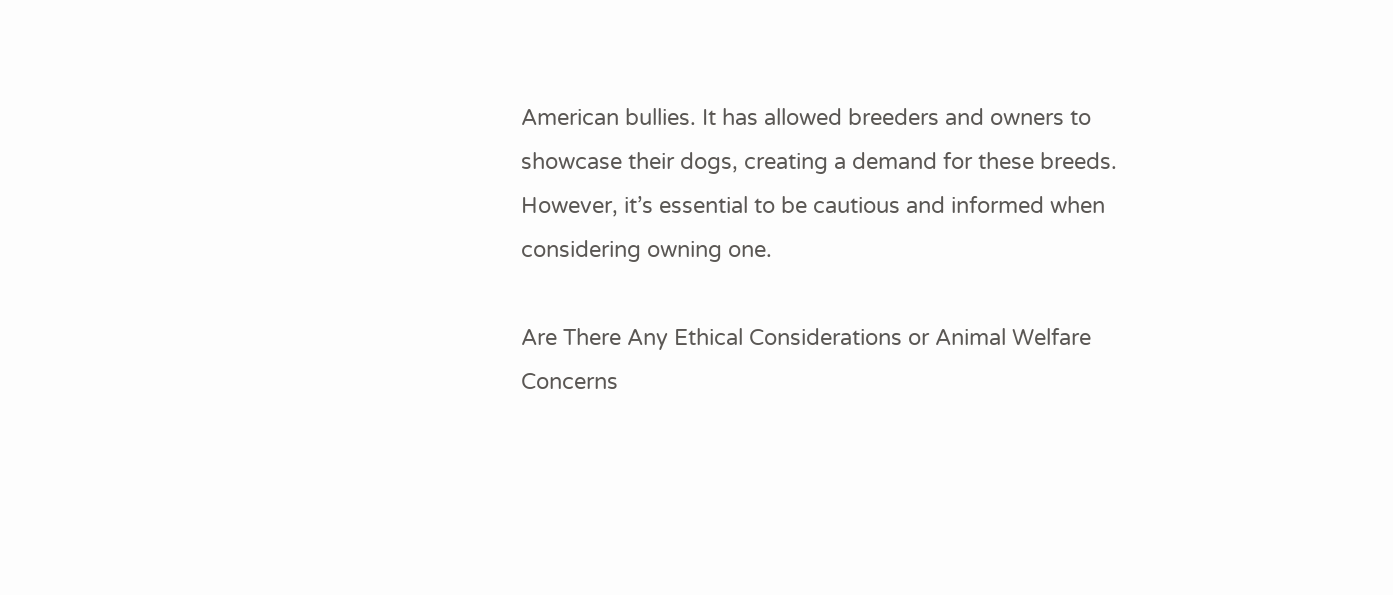American bullies. It has allowed breeders and owners to showcase their dogs, creating a demand for these breeds. However, it’s essential to be cautious and informed when considering owning one.

Are There Any Ethical Considerations or Animal Welfare Concerns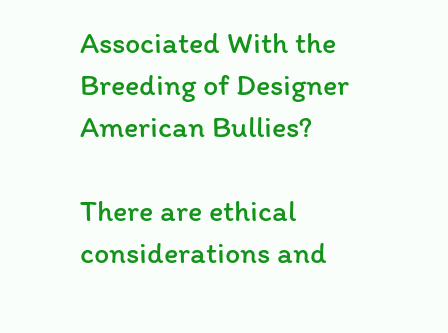Associated With the Breeding of Designer American Bullies?

There are ethical considerations and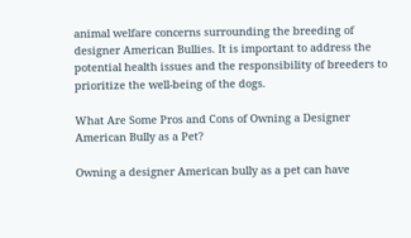animal welfare concerns surrounding the breeding of designer American Bullies. It is important to address the potential health issues and the responsibility of breeders to prioritize the well-being of the dogs.

What Are Some Pros and Cons of Owning a Designer American Bully as a Pet?

Owning a designer American bully as a pet can have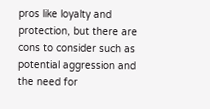pros like loyalty and protection, but there are cons to consider such as potential aggression and the need for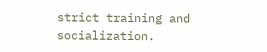strict training and socialization.